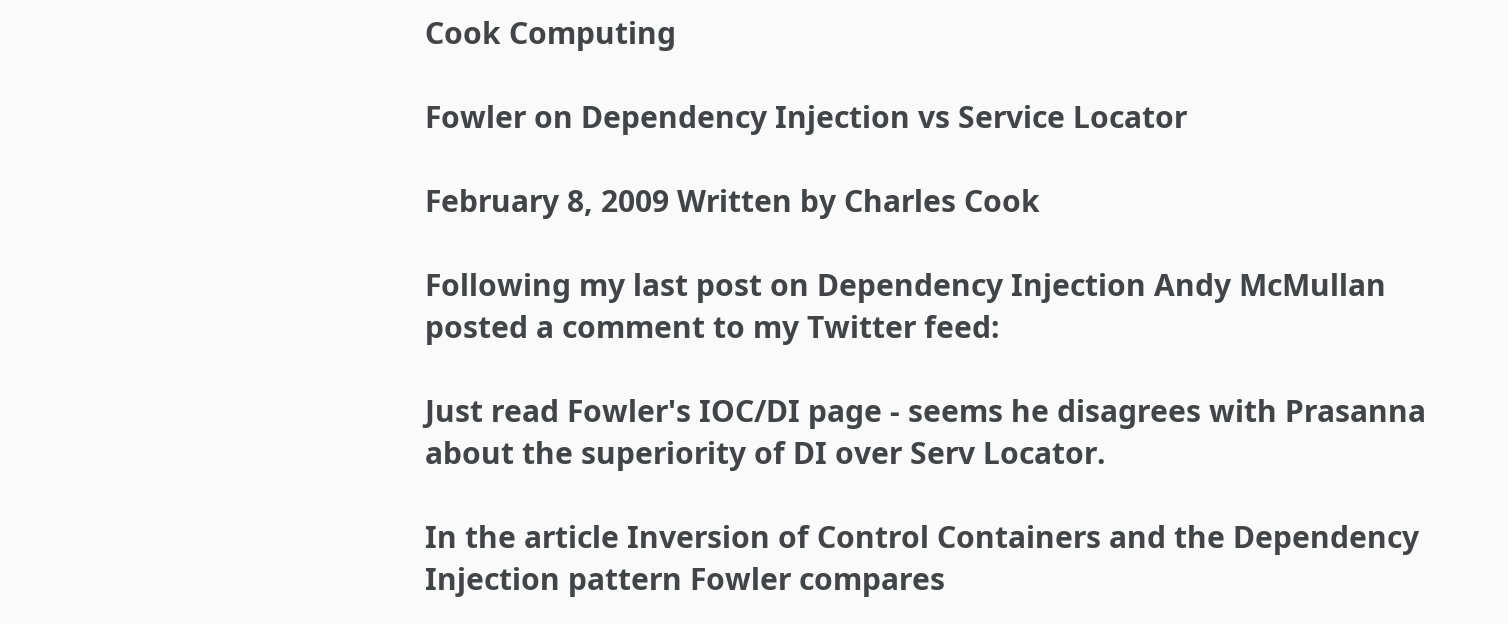Cook Computing

Fowler on Dependency Injection vs Service Locator

February 8, 2009 Written by Charles Cook

Following my last post on Dependency Injection Andy McMullan posted a comment to my Twitter feed:

Just read Fowler's IOC/DI page - seems he disagrees with Prasanna about the superiority of DI over Serv Locator.

In the article Inversion of Control Containers and the Dependency Injection pattern Fowler compares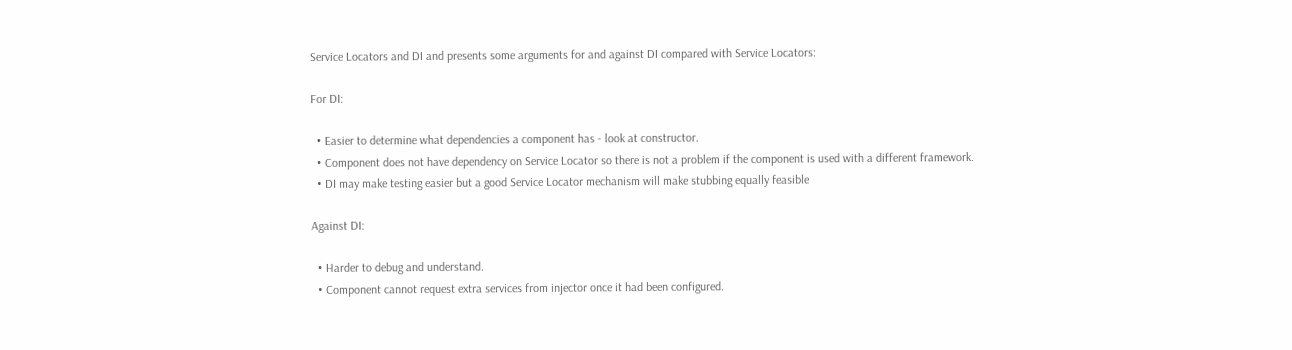Service Locators and DI and presents some arguments for and against DI compared with Service Locators:

For DI:

  • Easier to determine what dependencies a component has - look at constructor.
  • Component does not have dependency on Service Locator so there is not a problem if the component is used with a different framework.
  • DI may make testing easier but a good Service Locator mechanism will make stubbing equally feasible

Against DI:

  • Harder to debug and understand.
  • Component cannot request extra services from injector once it had been configured.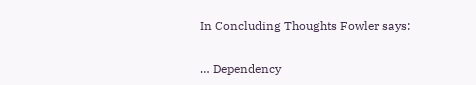In Concluding Thoughts Fowler says:

… Dependency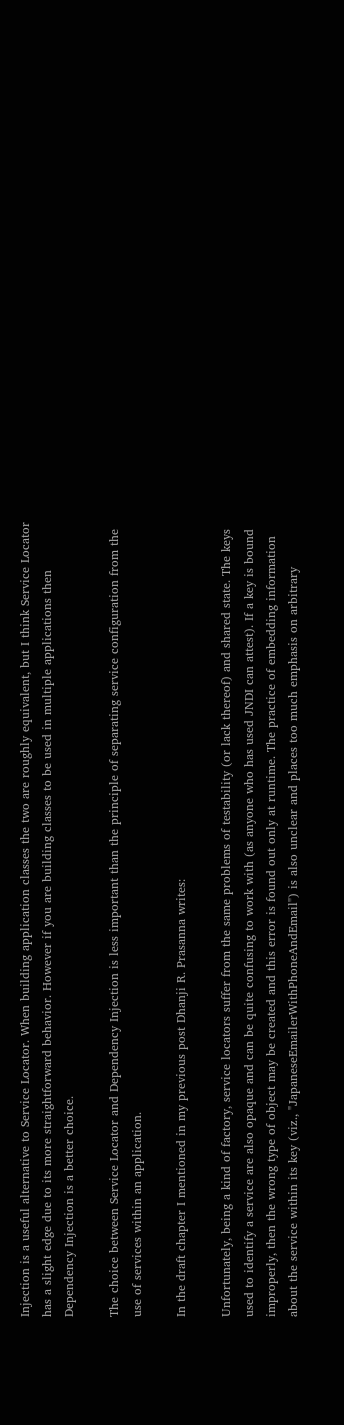Injection is a useful alternative to Service Locator. When building application classes the two are roughly equivalent, but I think Service Locator has a slight edge due to its more straightforward behavior. However if you are building classes to be used in multiple applications then Dependency Injection is a better choice.

The choice between Service Locator and Dependency Injection is less important than the principle of separating service configuration from the use of services within an application.

In the draft chapter I mentioned in my previous post Dhanji R. Prasanna writes:

Unfortunately, being a kind of factory, service locators suffer from the same problems of testability (or lack thereof) and shared state. The keys used to identify a service are also opaque and can be quite confusing to work with (as anyone who has used JNDI can attest). If a key is bound improperly, then the wrong type of object may be created and this error is found out only at runtime. The practice of embedding information about the service within its key (viz., "JapaneseEmailerWithPhoneAndEmail") is also unclear and places too much emphasis on arbitrary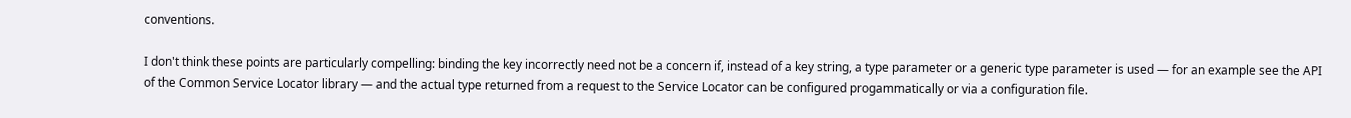conventions.

I don't think these points are particularly compelling: binding the key incorrectly need not be a concern if, instead of a key string, a type parameter or a generic type parameter is used — for an example see the API of the Common Service Locator library — and the actual type returned from a request to the Service Locator can be configured progammatically or via a configuration file.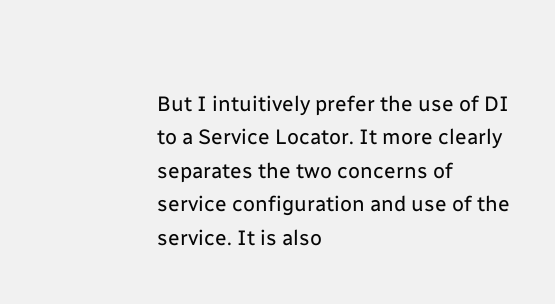But I intuitively prefer the use of DI to a Service Locator. It more clearly separates the two concerns of service configuration and use of the service. It is also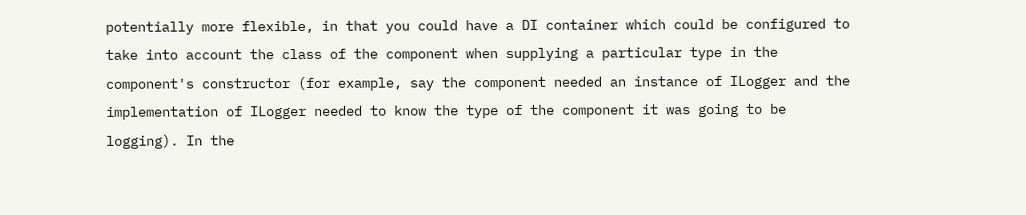potentially more flexible, in that you could have a DI container which could be configured to take into account the class of the component when supplying a particular type in the component's constructor (for example, say the component needed an instance of ILogger and the implementation of ILogger needed to know the type of the component it was going to be logging). In the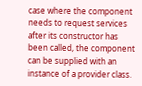case where the component needs to request services after its constructor has been called, the component can be supplied with an instance of a provider class.